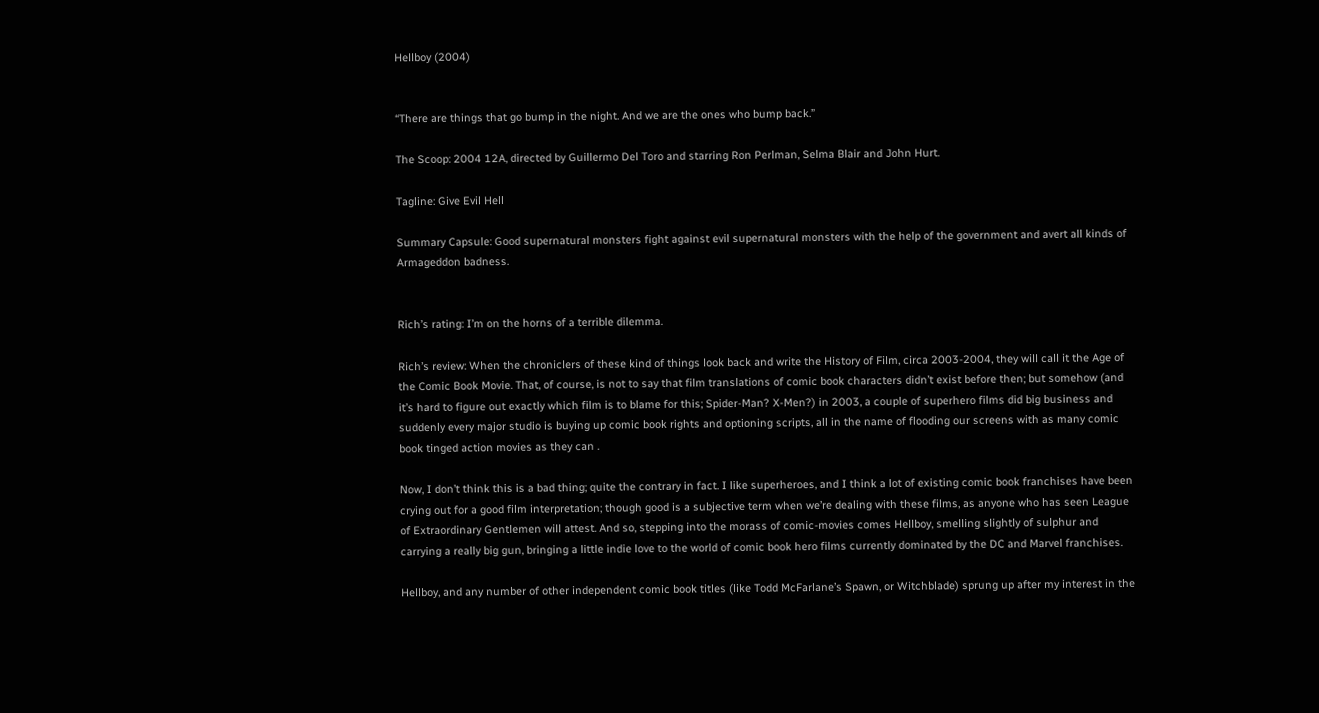Hellboy (2004)


“There are things that go bump in the night. And we are the ones who bump back.”

The Scoop: 2004 12A, directed by Guillermo Del Toro and starring Ron Perlman, Selma Blair and John Hurt.

Tagline: Give Evil Hell

Summary Capsule: Good supernatural monsters fight against evil supernatural monsters with the help of the government and avert all kinds of Armageddon badness.


Rich’s rating: I’m on the horns of a terrible dilemma.

Rich’s review: When the chroniclers of these kind of things look back and write the History of Film, circa 2003-2004, they will call it the Age of the Comic Book Movie. That, of course, is not to say that film translations of comic book characters didn’t exist before then; but somehow (and it’s hard to figure out exactly which film is to blame for this; Spider-Man? X-Men?) in 2003, a couple of superhero films did big business and suddenly every major studio is buying up comic book rights and optioning scripts, all in the name of flooding our screens with as many comic book tinged action movies as they can .

Now, I don’t think this is a bad thing; quite the contrary in fact. I like superheroes, and I think a lot of existing comic book franchises have been crying out for a good film interpretation; though good is a subjective term when we’re dealing with these films, as anyone who has seen League of Extraordinary Gentlemen will attest. And so, stepping into the morass of comic-movies comes Hellboy, smelling slightly of sulphur and carrying a really big gun, bringing a little indie love to the world of comic book hero films currently dominated by the DC and Marvel franchises.

Hellboy, and any number of other independent comic book titles (like Todd McFarlane’s Spawn, or Witchblade) sprung up after my interest in the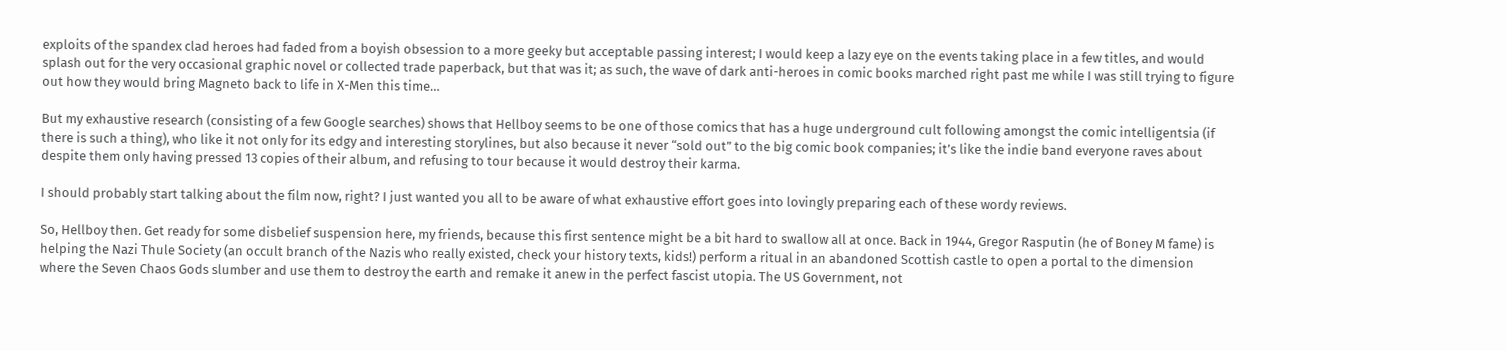exploits of the spandex clad heroes had faded from a boyish obsession to a more geeky but acceptable passing interest; I would keep a lazy eye on the events taking place in a few titles, and would splash out for the very occasional graphic novel or collected trade paperback, but that was it; as such, the wave of dark anti-heroes in comic books marched right past me while I was still trying to figure out how they would bring Magneto back to life in X-Men this time…

But my exhaustive research (consisting of a few Google searches) shows that Hellboy seems to be one of those comics that has a huge underground cult following amongst the comic intelligentsia (if there is such a thing), who like it not only for its edgy and interesting storylines, but also because it never “sold out” to the big comic book companies; it’s like the indie band everyone raves about despite them only having pressed 13 copies of their album, and refusing to tour because it would destroy their karma.

I should probably start talking about the film now, right? I just wanted you all to be aware of what exhaustive effort goes into lovingly preparing each of these wordy reviews.

So, Hellboy then. Get ready for some disbelief suspension here, my friends, because this first sentence might be a bit hard to swallow all at once. Back in 1944, Gregor Rasputin (he of Boney M fame) is helping the Nazi Thule Society (an occult branch of the Nazis who really existed, check your history texts, kids!) perform a ritual in an abandoned Scottish castle to open a portal to the dimension where the Seven Chaos Gods slumber and use them to destroy the earth and remake it anew in the perfect fascist utopia. The US Government, not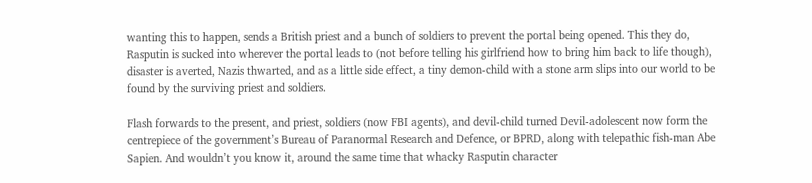wanting this to happen, sends a British priest and a bunch of soldiers to prevent the portal being opened. This they do, Rasputin is sucked into wherever the portal leads to (not before telling his girlfriend how to bring him back to life though), disaster is averted, Nazis thwarted, and as a little side effect, a tiny demon-child with a stone arm slips into our world to be found by the surviving priest and soldiers.

Flash forwards to the present, and priest, soldiers (now FBI agents), and devil-child turned Devil-adolescent now form the centrepiece of the government’s Bureau of Paranormal Research and Defence, or BPRD, along with telepathic fish-man Abe Sapien. And wouldn’t you know it, around the same time that whacky Rasputin character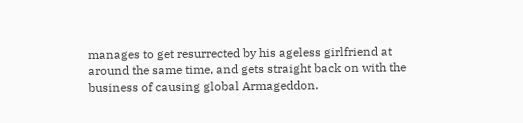manages to get resurrected by his ageless girlfriend at around the same time, and gets straight back on with the business of causing global Armageddon.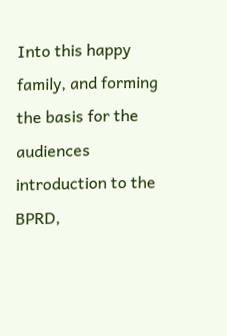Into this happy family, and forming the basis for the audiences introduction to the BPRD,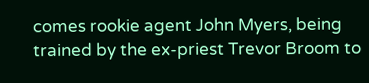comes rookie agent John Myers, being trained by the ex-priest Trevor Broom to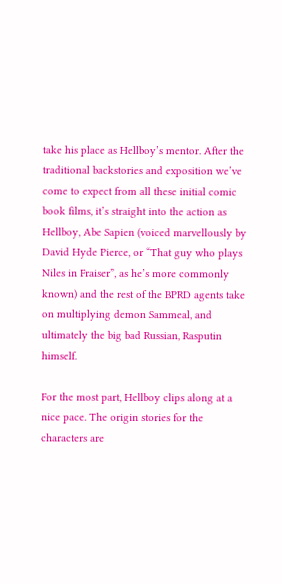take his place as Hellboy’s mentor. After the traditional backstories and exposition we’ve come to expect from all these initial comic book films, it’s straight into the action as Hellboy, Abe Sapien (voiced marvellously by David Hyde Pierce, or “That guy who plays Niles in Fraiser”, as he’s more commonly known) and the rest of the BPRD agents take on multiplying demon Sammeal, and ultimately the big bad Russian, Rasputin himself.

For the most part, Hellboy clips along at a nice pace. The origin stories for the characters are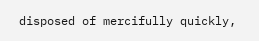disposed of mercifully quickly,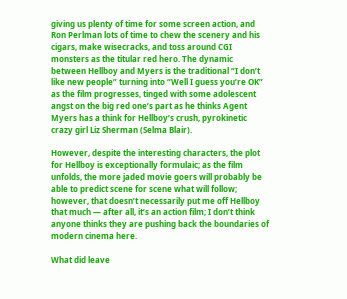giving us plenty of time for some screen action, and Ron Perlman lots of time to chew the scenery and his cigars, make wisecracks, and toss around CGI monsters as the titular red hero. The dynamic between Hellboy and Myers is the traditional “I don’t like new people” turning into “Well I guess you’re OK” as the film progresses, tinged with some adolescent angst on the big red one’s part as he thinks Agent Myers has a think for Hellboy’s crush, pyrokinetic crazy girl Liz Sherman (Selma Blair).

However, despite the interesting characters, the plot for Hellboy is exceptionally formulaic; as the film unfolds, the more jaded movie goers will probably be able to predict scene for scene what will follow; however, that doesn’t necessarily put me off Hellboy that much — after all, it’s an action film; I don’t think anyone thinks they are pushing back the boundaries of modern cinema here.

What did leave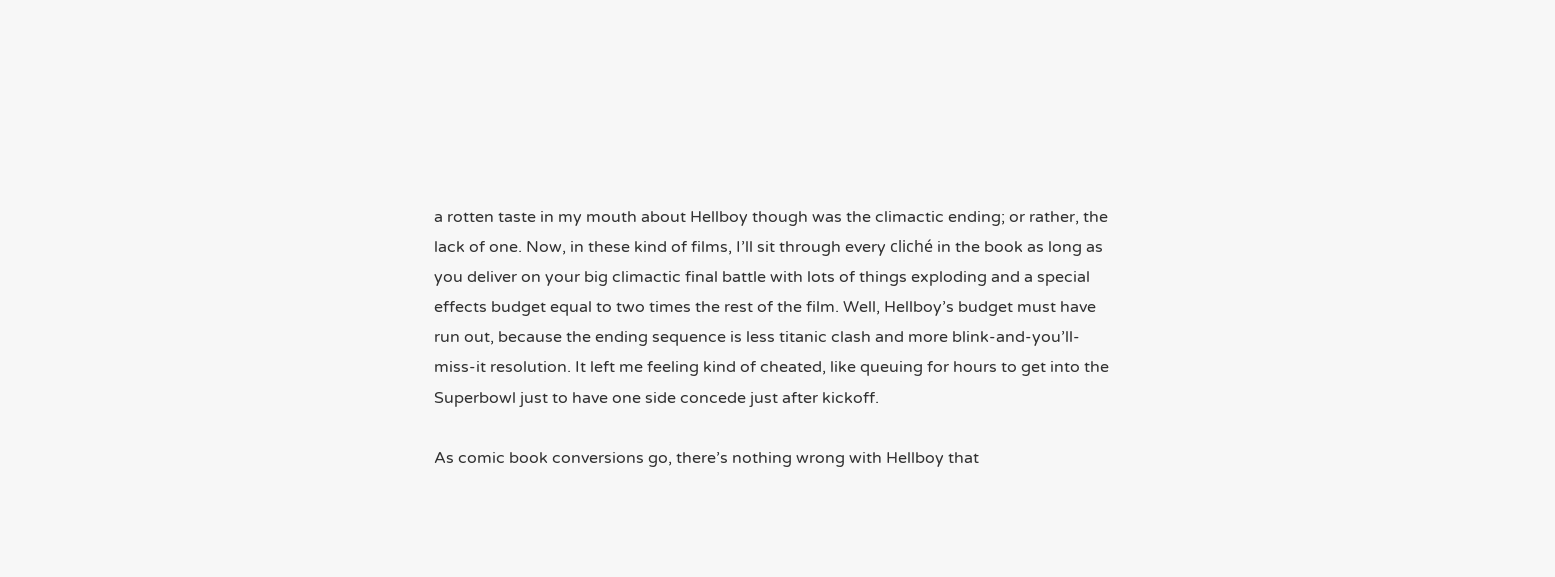a rotten taste in my mouth about Hellboy though was the climactic ending; or rather, the lack of one. Now, in these kind of films, I’ll sit through every cliché in the book as long as you deliver on your big climactic final battle with lots of things exploding and a special effects budget equal to two times the rest of the film. Well, Hellboy’s budget must have run out, because the ending sequence is less titanic clash and more blink-and-you’ll-miss-it resolution. It left me feeling kind of cheated, like queuing for hours to get into the Superbowl just to have one side concede just after kickoff.

As comic book conversions go, there’s nothing wrong with Hellboy that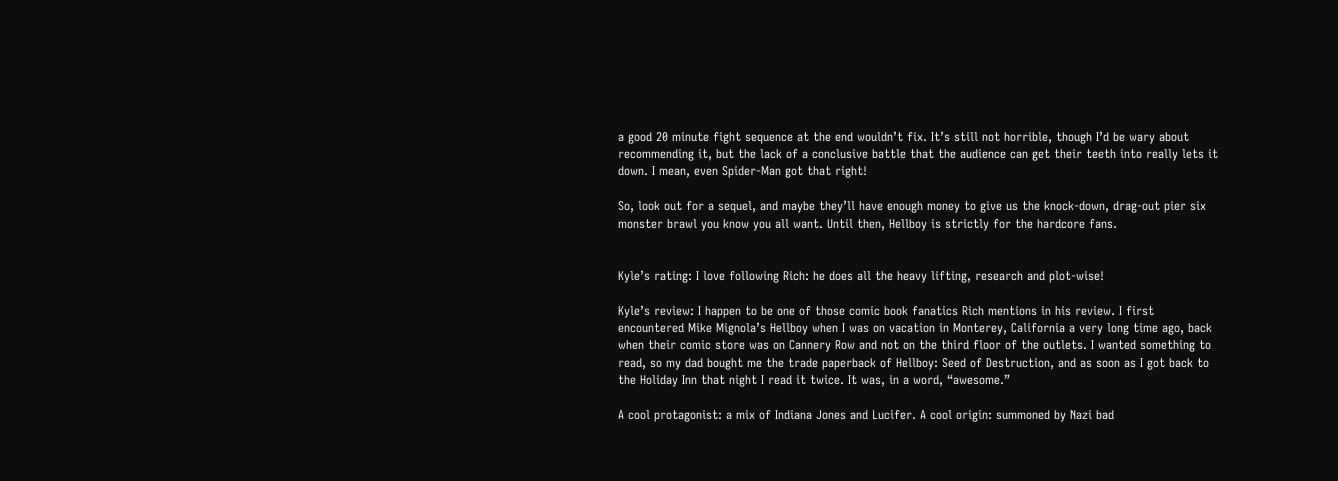a good 20 minute fight sequence at the end wouldn’t fix. It’s still not horrible, though I’d be wary about recommending it, but the lack of a conclusive battle that the audience can get their teeth into really lets it down. I mean, even Spider-Man got that right!

So, look out for a sequel, and maybe they’ll have enough money to give us the knock-down, drag-out pier six monster brawl you know you all want. Until then, Hellboy is strictly for the hardcore fans.


Kyle’s rating: I love following Rich: he does all the heavy lifting, research and plot-wise!

Kyle’s review: I happen to be one of those comic book fanatics Rich mentions in his review. I first encountered Mike Mignola’s Hellboy when I was on vacation in Monterey, California a very long time ago, back when their comic store was on Cannery Row and not on the third floor of the outlets. I wanted something to read, so my dad bought me the trade paperback of Hellboy: Seed of Destruction, and as soon as I got back to the Holiday Inn that night I read it twice. It was, in a word, “awesome.”

A cool protagonist: a mix of Indiana Jones and Lucifer. A cool origin: summoned by Nazi bad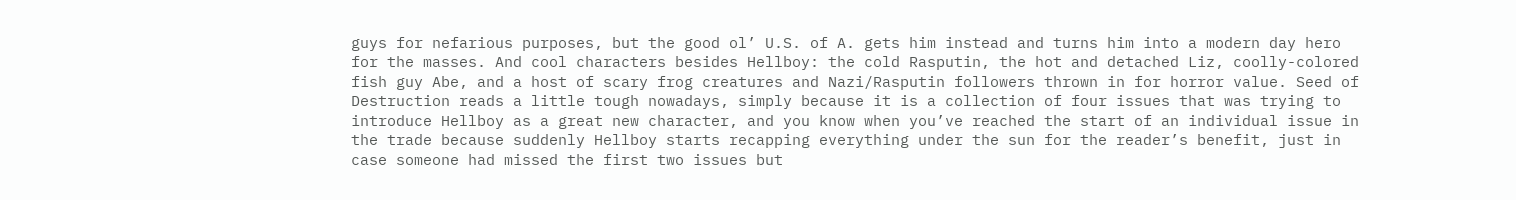guys for nefarious purposes, but the good ol’ U.S. of A. gets him instead and turns him into a modern day hero for the masses. And cool characters besides Hellboy: the cold Rasputin, the hot and detached Liz, coolly-colored fish guy Abe, and a host of scary frog creatures and Nazi/Rasputin followers thrown in for horror value. Seed of Destruction reads a little tough nowadays, simply because it is a collection of four issues that was trying to introduce Hellboy as a great new character, and you know when you’ve reached the start of an individual issue in the trade because suddenly Hellboy starts recapping everything under the sun for the reader’s benefit, just in case someone had missed the first two issues but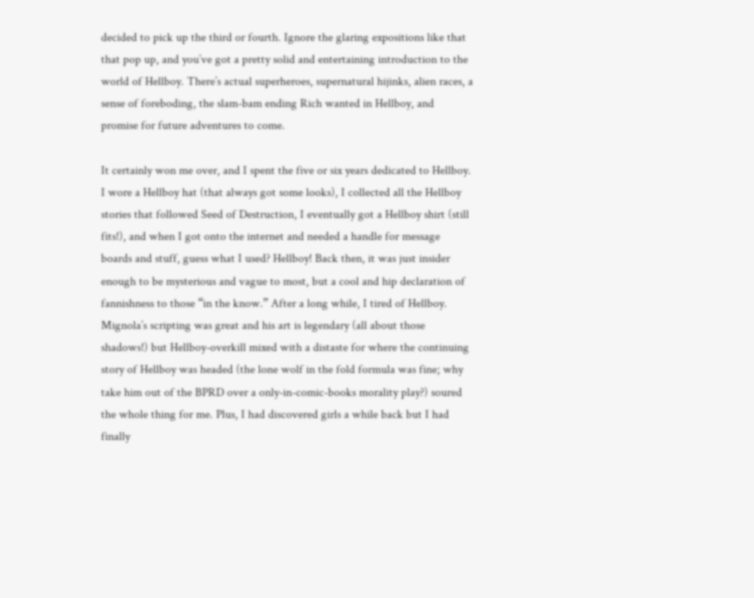decided to pick up the third or fourth. Ignore the glaring expositions like that that pop up, and you’ve got a pretty solid and entertaining introduction to the world of Hellboy. There’s actual superheroes, supernatural hijinks, alien races, a sense of foreboding, the slam-bam ending Rich wanted in Hellboy, and promise for future adventures to come.

It certainly won me over, and I spent the five or six years dedicated to Hellboy. I wore a Hellboy hat (that always got some looks), I collected all the Hellboy stories that followed Seed of Destruction, I eventually got a Hellboy shirt (still fits!), and when I got onto the internet and needed a handle for message boards and stuff, guess what I used? Hellboy! Back then, it was just insider enough to be mysterious and vague to most, but a cool and hip declaration of fannishness to those “in the know.” After a long while, I tired of Hellboy. Mignola’s scripting was great and his art is legendary (all about those shadows!) but Hellboy-overkill mixed with a distaste for where the continuing story of Hellboy was headed (the lone wolf in the fold formula was fine; why take him out of the BPRD over a only-in-comic-books morality play?) soured the whole thing for me. Plus, I had discovered girls a while back but I had finally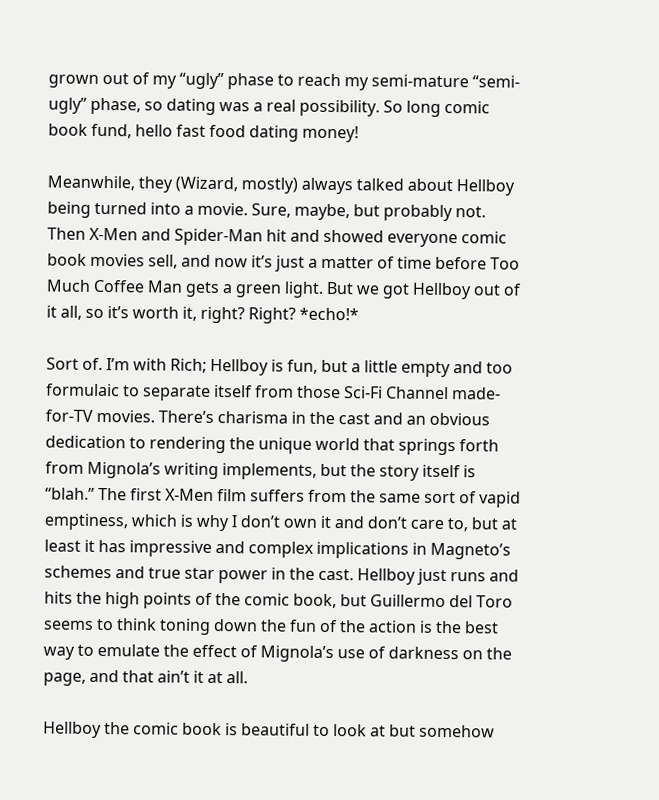grown out of my “ugly” phase to reach my semi-mature “semi-ugly” phase, so dating was a real possibility. So long comic book fund, hello fast food dating money!

Meanwhile, they (Wizard, mostly) always talked about Hellboy being turned into a movie. Sure, maybe, but probably not. Then X-Men and Spider-Man hit and showed everyone comic book movies sell, and now it’s just a matter of time before Too Much Coffee Man gets a green light. But we got Hellboy out of it all, so it’s worth it, right? Right? *echo!*

Sort of. I’m with Rich; Hellboy is fun, but a little empty and too formulaic to separate itself from those Sci-Fi Channel made-for-TV movies. There’s charisma in the cast and an obvious dedication to rendering the unique world that springs forth from Mignola’s writing implements, but the story itself is “blah.” The first X-Men film suffers from the same sort of vapid emptiness, which is why I don’t own it and don’t care to, but at least it has impressive and complex implications in Magneto’s schemes and true star power in the cast. Hellboy just runs and hits the high points of the comic book, but Guillermo del Toro seems to think toning down the fun of the action is the best way to emulate the effect of Mignola’s use of darkness on the page, and that ain’t it at all.

Hellboy the comic book is beautiful to look at but somehow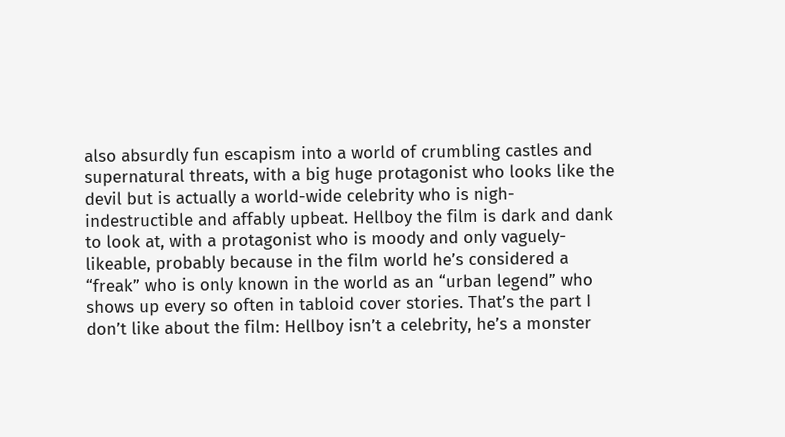also absurdly fun escapism into a world of crumbling castles and supernatural threats, with a big huge protagonist who looks like the devil but is actually a world-wide celebrity who is nigh-indestructible and affably upbeat. Hellboy the film is dark and dank to look at, with a protagonist who is moody and only vaguely-likeable, probably because in the film world he’s considered a “freak” who is only known in the world as an “urban legend” who shows up every so often in tabloid cover stories. That’s the part I don’t like about the film: Hellboy isn’t a celebrity, he’s a monster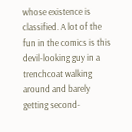whose existence is classified. A lot of the fun in the comics is this devil-looking guy in a trenchcoat walking around and barely getting second-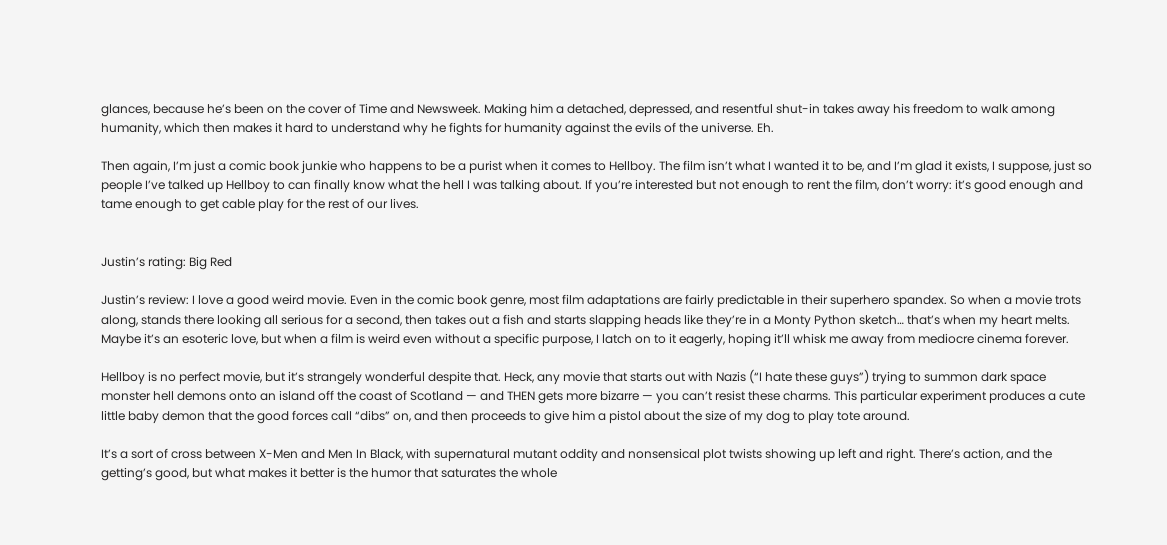glances, because he’s been on the cover of Time and Newsweek. Making him a detached, depressed, and resentful shut-in takes away his freedom to walk among humanity, which then makes it hard to understand why he fights for humanity against the evils of the universe. Eh.

Then again, I’m just a comic book junkie who happens to be a purist when it comes to Hellboy. The film isn’t what I wanted it to be, and I’m glad it exists, I suppose, just so people I’ve talked up Hellboy to can finally know what the hell I was talking about. If you’re interested but not enough to rent the film, don’t worry: it’s good enough and tame enough to get cable play for the rest of our lives.


Justin’s rating: Big Red

Justin’s review: I love a good weird movie. Even in the comic book genre, most film adaptations are fairly predictable in their superhero spandex. So when a movie trots along, stands there looking all serious for a second, then takes out a fish and starts slapping heads like they’re in a Monty Python sketch… that’s when my heart melts. Maybe it’s an esoteric love, but when a film is weird even without a specific purpose, I latch on to it eagerly, hoping it’ll whisk me away from mediocre cinema forever.

Hellboy is no perfect movie, but it’s strangely wonderful despite that. Heck, any movie that starts out with Nazis (“I hate these guys”) trying to summon dark space monster hell demons onto an island off the coast of Scotland — and THEN gets more bizarre — you can’t resist these charms. This particular experiment produces a cute little baby demon that the good forces call “dibs” on, and then proceeds to give him a pistol about the size of my dog to play tote around.

It’s a sort of cross between X-Men and Men In Black, with supernatural mutant oddity and nonsensical plot twists showing up left and right. There’s action, and the getting’s good, but what makes it better is the humor that saturates the whole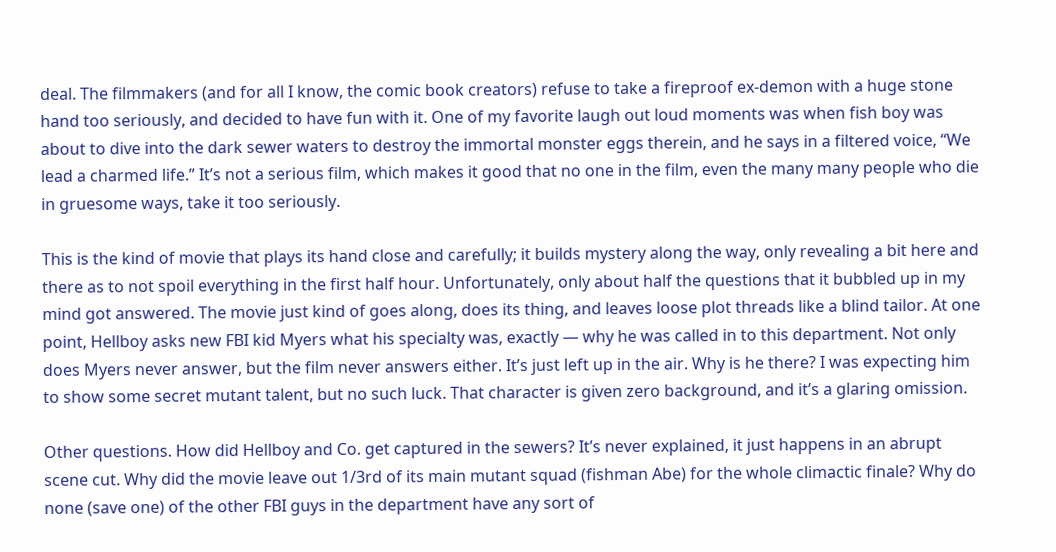deal. The filmmakers (and for all I know, the comic book creators) refuse to take a fireproof ex-demon with a huge stone hand too seriously, and decided to have fun with it. One of my favorite laugh out loud moments was when fish boy was about to dive into the dark sewer waters to destroy the immortal monster eggs therein, and he says in a filtered voice, “We lead a charmed life.” It’s not a serious film, which makes it good that no one in the film, even the many many people who die in gruesome ways, take it too seriously.

This is the kind of movie that plays its hand close and carefully; it builds mystery along the way, only revealing a bit here and there as to not spoil everything in the first half hour. Unfortunately, only about half the questions that it bubbled up in my mind got answered. The movie just kind of goes along, does its thing, and leaves loose plot threads like a blind tailor. At one point, Hellboy asks new FBI kid Myers what his specialty was, exactly — why he was called in to this department. Not only does Myers never answer, but the film never answers either. It’s just left up in the air. Why is he there? I was expecting him to show some secret mutant talent, but no such luck. That character is given zero background, and it’s a glaring omission.

Other questions. How did Hellboy and Co. get captured in the sewers? It’s never explained, it just happens in an abrupt scene cut. Why did the movie leave out 1/3rd of its main mutant squad (fishman Abe) for the whole climactic finale? Why do none (save one) of the other FBI guys in the department have any sort of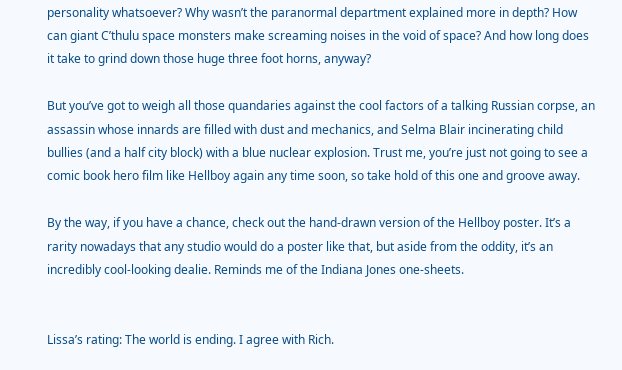personality whatsoever? Why wasn’t the paranormal department explained more in depth? How can giant C’thulu space monsters make screaming noises in the void of space? And how long does it take to grind down those huge three foot horns, anyway?

But you’ve got to weigh all those quandaries against the cool factors of a talking Russian corpse, an assassin whose innards are filled with dust and mechanics, and Selma Blair incinerating child bullies (and a half city block) with a blue nuclear explosion. Trust me, you’re just not going to see a comic book hero film like Hellboy again any time soon, so take hold of this one and groove away.

By the way, if you have a chance, check out the hand-drawn version of the Hellboy poster. It’s a rarity nowadays that any studio would do a poster like that, but aside from the oddity, it’s an incredibly cool-looking dealie. Reminds me of the Indiana Jones one-sheets.


Lissa’s rating: The world is ending. I agree with Rich.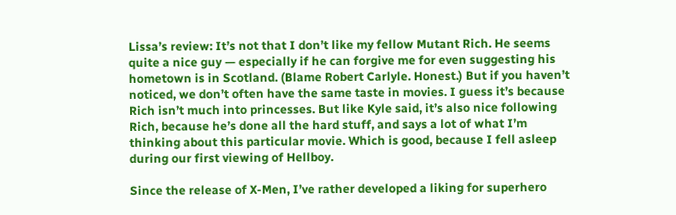Lissa’s review: It’s not that I don’t like my fellow Mutant Rich. He seems quite a nice guy — especially if he can forgive me for even suggesting his hometown is in Scotland. (Blame Robert Carlyle. Honest.) But if you haven’t noticed, we don’t often have the same taste in movies. I guess it’s because Rich isn’t much into princesses. But like Kyle said, it’s also nice following Rich, because he’s done all the hard stuff, and says a lot of what I’m thinking about this particular movie. Which is good, because I fell asleep during our first viewing of Hellboy.

Since the release of X-Men, I’ve rather developed a liking for superhero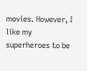movies. However, I like my superheroes to be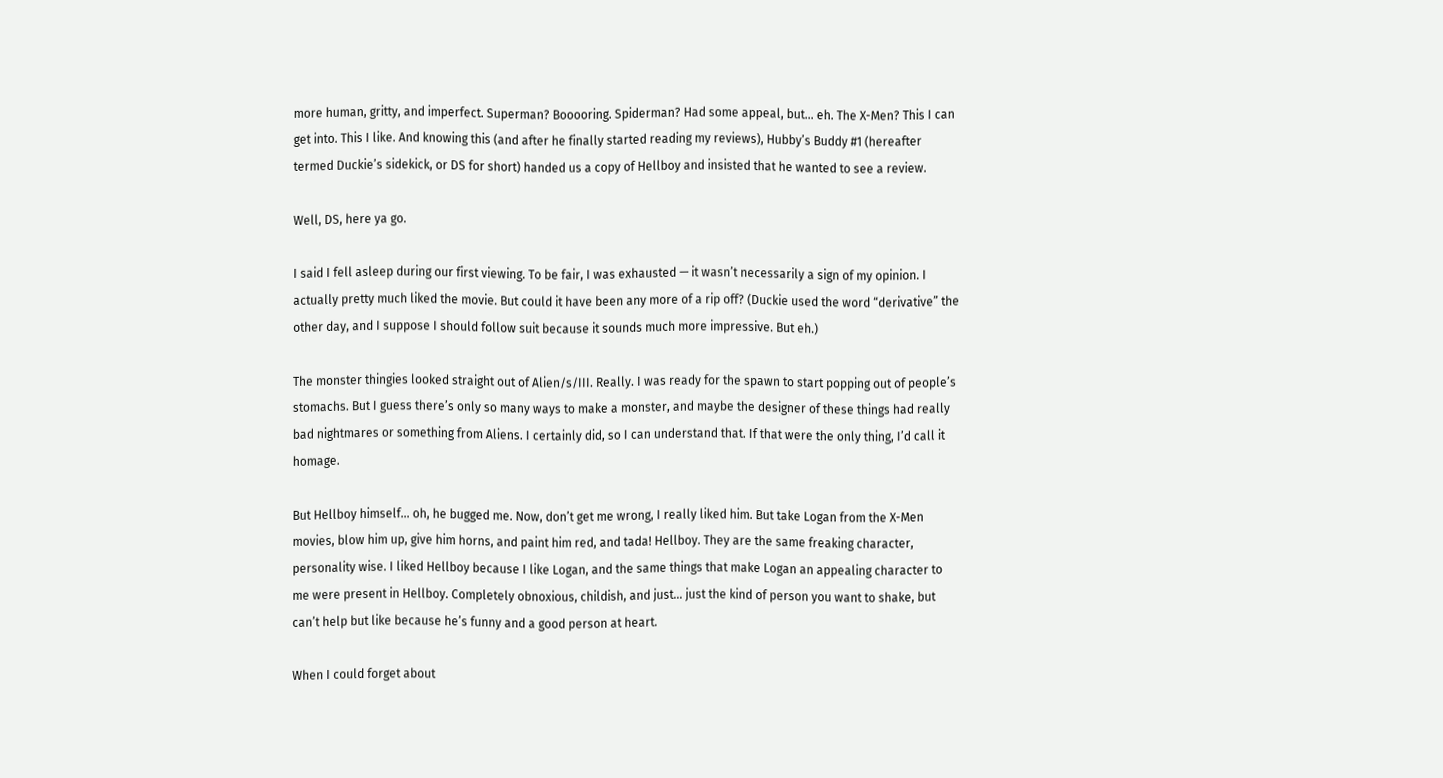more human, gritty, and imperfect. Superman? Booooring. Spiderman? Had some appeal, but… eh. The X-Men? This I can get into. This I like. And knowing this (and after he finally started reading my reviews), Hubby’s Buddy #1 (hereafter termed Duckie’s sidekick, or DS for short) handed us a copy of Hellboy and insisted that he wanted to see a review.

Well, DS, here ya go.

I said I fell asleep during our first viewing. To be fair, I was exhausted — it wasn’t necessarily a sign of my opinion. I actually pretty much liked the movie. But could it have been any more of a rip off? (Duckie used the word “derivative” the other day, and I suppose I should follow suit because it sounds much more impressive. But eh.)

The monster thingies looked straight out of Alien/s/III. Really. I was ready for the spawn to start popping out of people’s stomachs. But I guess there’s only so many ways to make a monster, and maybe the designer of these things had really bad nightmares or something from Aliens. I certainly did, so I can understand that. If that were the only thing, I’d call it homage.

But Hellboy himself… oh, he bugged me. Now, don’t get me wrong, I really liked him. But take Logan from the X-Men movies, blow him up, give him horns, and paint him red, and tada! Hellboy. They are the same freaking character, personality wise. I liked Hellboy because I like Logan, and the same things that make Logan an appealing character to me were present in Hellboy. Completely obnoxious, childish, and just… just the kind of person you want to shake, but can’t help but like because he’s funny and a good person at heart.

When I could forget about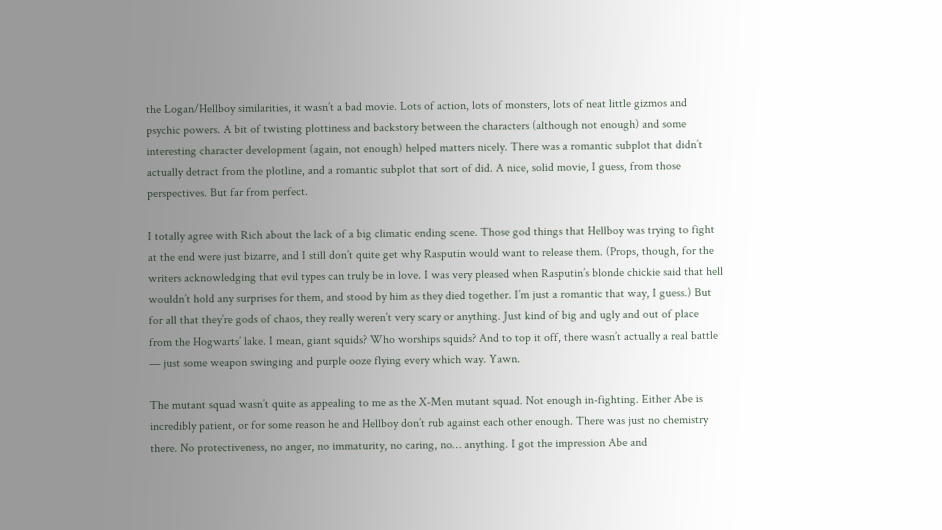the Logan/Hellboy similarities, it wasn’t a bad movie. Lots of action, lots of monsters, lots of neat little gizmos and psychic powers. A bit of twisting plottiness and backstory between the characters (although not enough) and some interesting character development (again, not enough) helped matters nicely. There was a romantic subplot that didn’t actually detract from the plotline, and a romantic subplot that sort of did. A nice, solid movie, I guess, from those perspectives. But far from perfect.

I totally agree with Rich about the lack of a big climatic ending scene. Those god things that Hellboy was trying to fight at the end were just bizarre, and I still don’t quite get why Rasputin would want to release them. (Props, though, for the writers acknowledging that evil types can truly be in love. I was very pleased when Rasputin’s blonde chickie said that hell wouldn’t hold any surprises for them, and stood by him as they died together. I’m just a romantic that way, I guess.) But for all that they’re gods of chaos, they really weren’t very scary or anything. Just kind of big and ugly and out of place from the Hogwarts’ lake. I mean, giant squids? Who worships squids? And to top it off, there wasn’t actually a real battle — just some weapon swinging and purple ooze flying every which way. Yawn.

The mutant squad wasn’t quite as appealing to me as the X-Men mutant squad. Not enough in-fighting. Either Abe is incredibly patient, or for some reason he and Hellboy don’t rub against each other enough. There was just no chemistry there. No protectiveness, no anger, no immaturity, no caring, no… anything. I got the impression Abe and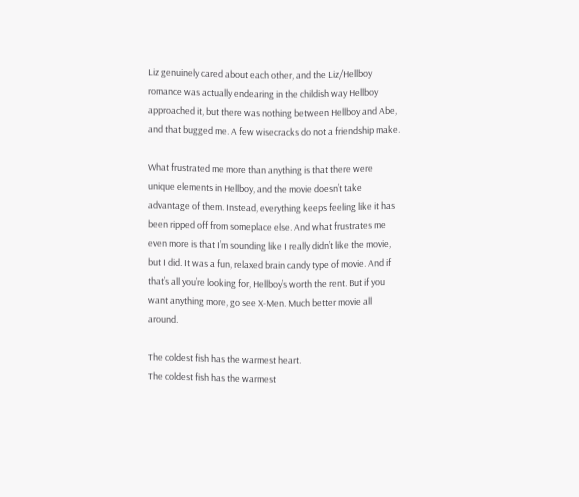Liz genuinely cared about each other, and the Liz/Hellboy romance was actually endearing in the childish way Hellboy approached it, but there was nothing between Hellboy and Abe, and that bugged me. A few wisecracks do not a friendship make.

What frustrated me more than anything is that there were unique elements in Hellboy, and the movie doesn’t take advantage of them. Instead, everything keeps feeling like it has been ripped off from someplace else. And what frustrates me even more is that I’m sounding like I really didn’t like the movie, but I did. It was a fun, relaxed brain candy type of movie. And if that’s all you’re looking for, Hellboy’s worth the rent. But if you want anything more, go see X-Men. Much better movie all around.

The coldest fish has the warmest heart.
The coldest fish has the warmest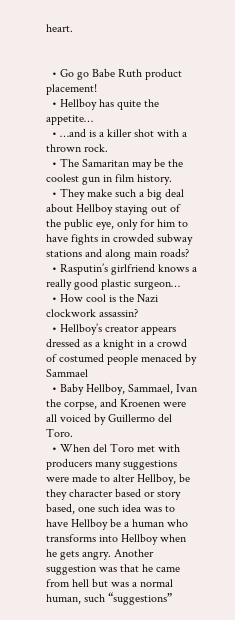heart.


  • Go go Babe Ruth product placement!
  • Hellboy has quite the appetite…
  • …and is a killer shot with a thrown rock.
  • The Samaritan may be the coolest gun in film history.
  • They make such a big deal about Hellboy staying out of the public eye, only for him to have fights in crowded subway stations and along main roads?
  • Rasputin’s girlfriend knows a really good plastic surgeon…
  • How cool is the Nazi clockwork assassin?
  • Hellboy’s creator appears dressed as a knight in a crowd of costumed people menaced by Sammael
  • Baby Hellboy, Sammael, Ivan the corpse, and Kroenen were all voiced by Guillermo del Toro.
  • When del Toro met with producers many suggestions were made to alter Hellboy, be they character based or story based, one such idea was to have Hellboy be a human who transforms into Hellboy when he gets angry. Another suggestion was that he came from hell but was a normal human, such “suggestions”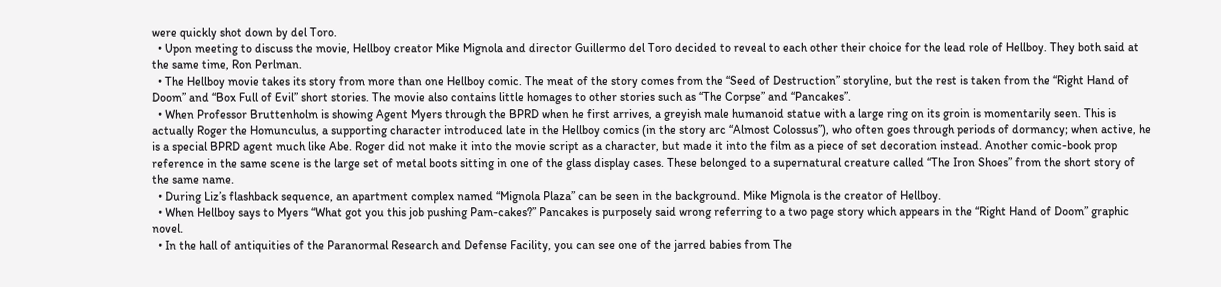were quickly shot down by del Toro.
  • Upon meeting to discuss the movie, Hellboy creator Mike Mignola and director Guillermo del Toro decided to reveal to each other their choice for the lead role of Hellboy. They both said at the same time, Ron Perlman.
  • The Hellboy movie takes its story from more than one Hellboy comic. The meat of the story comes from the “Seed of Destruction” storyline, but the rest is taken from the “Right Hand of Doom” and “Box Full of Evil” short stories. The movie also contains little homages to other stories such as “The Corpse” and “Pancakes”.
  • When Professor Bruttenholm is showing Agent Myers through the BPRD when he first arrives, a greyish male humanoid statue with a large ring on its groin is momentarily seen. This is actually Roger the Homunculus, a supporting character introduced late in the Hellboy comics (in the story arc “Almost Colossus”), who often goes through periods of dormancy; when active, he is a special BPRD agent much like Abe. Roger did not make it into the movie script as a character, but made it into the film as a piece of set decoration instead. Another comic-book prop reference in the same scene is the large set of metal boots sitting in one of the glass display cases. These belonged to a supernatural creature called “The Iron Shoes” from the short story of the same name.
  • During Liz’s flashback sequence, an apartment complex named “Mignola Plaza” can be seen in the background. Mike Mignola is the creator of Hellboy.
  • When Hellboy says to Myers “What got you this job pushing Pam-cakes?” Pancakes is purposely said wrong referring to a two page story which appears in the “Right Hand of Doom” graphic novel.
  • In the hall of antiquities of the Paranormal Research and Defense Facility, you can see one of the jarred babies from The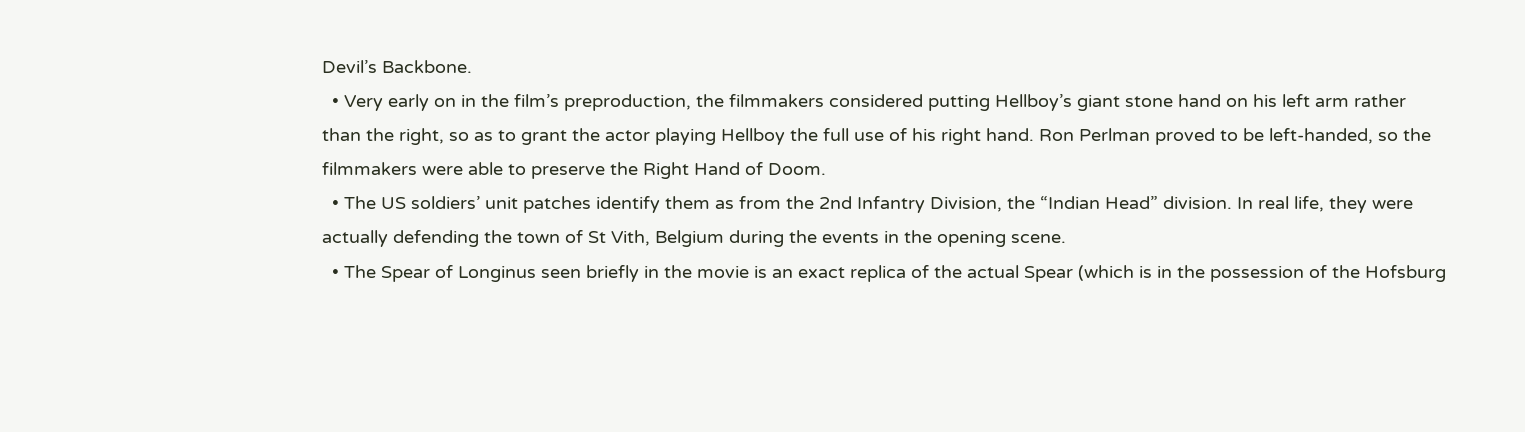Devil’s Backbone.
  • Very early on in the film’s preproduction, the filmmakers considered putting Hellboy’s giant stone hand on his left arm rather than the right, so as to grant the actor playing Hellboy the full use of his right hand. Ron Perlman proved to be left-handed, so the filmmakers were able to preserve the Right Hand of Doom.
  • The US soldiers’ unit patches identify them as from the 2nd Infantry Division, the “Indian Head” division. In real life, they were actually defending the town of St Vith, Belgium during the events in the opening scene.
  • The Spear of Longinus seen briefly in the movie is an exact replica of the actual Spear (which is in the possession of the Hofsburg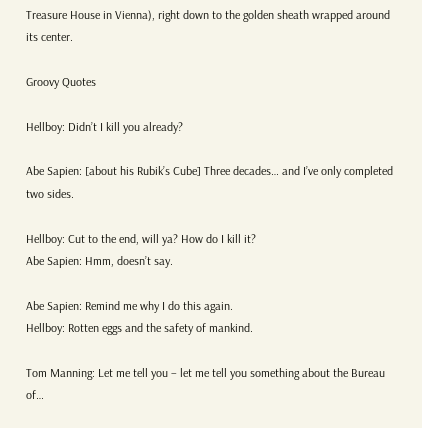Treasure House in Vienna), right down to the golden sheath wrapped around its center.

Groovy Quotes

Hellboy: Didn’t I kill you already?

Abe Sapien: [about his Rubik’s Cube] Three decades… and I’ve only completed two sides.

Hellboy: Cut to the end, will ya? How do I kill it?
Abe Sapien: Hmm, doesn’t say.

Abe Sapien: Remind me why I do this again.
Hellboy: Rotten eggs and the safety of mankind.

Tom Manning: Let me tell you – let me tell you something about the Bureau of…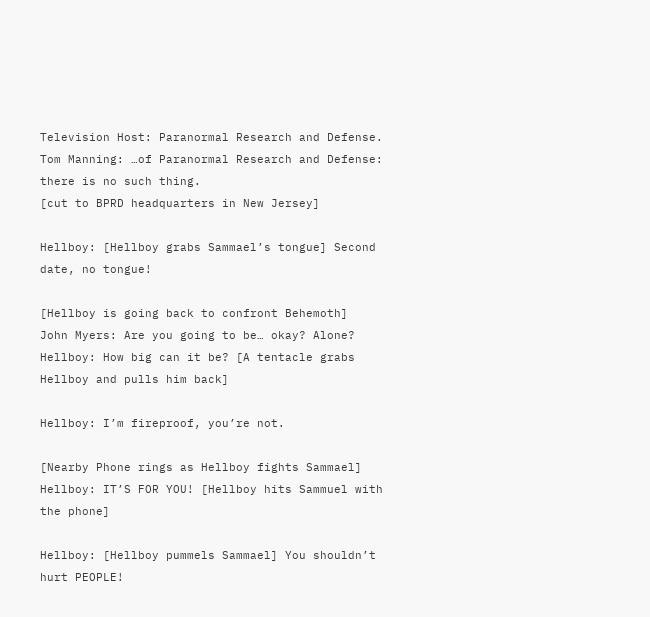Television Host: Paranormal Research and Defense.
Tom Manning: …of Paranormal Research and Defense: there is no such thing.
[cut to BPRD headquarters in New Jersey]

Hellboy: [Hellboy grabs Sammael’s tongue] Second date, no tongue!

[Hellboy is going back to confront Behemoth]
John Myers: Are you going to be… okay? Alone?
Hellboy: How big can it be? [A tentacle grabs Hellboy and pulls him back]

Hellboy: I’m fireproof, you’re not.

[Nearby Phone rings as Hellboy fights Sammael]
Hellboy: IT’S FOR YOU! [Hellboy hits Sammuel with the phone]

Hellboy: [Hellboy pummels Sammael] You shouldn’t hurt PEOPLE!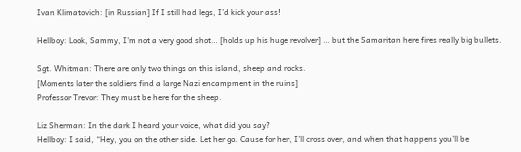Ivan Klimatovich: [in Russian] If I still had legs, I’d kick your ass!

Hellboy: Look, Sammy, I’m not a very good shot… [holds up his huge revolver] … but the Samaritan here fires really big bullets.

Sgt. Whitman: There are only two things on this island, sheep and rocks.
[Moments later the soldiers find a large Nazi encampment in the ruins]
Professor Trevor: They must be here for the sheep.

Liz Sherman: In the dark I heard your voice, what did you say?
Hellboy: I said, “Hey, you on the other side. Let her go. Cause for her, I’ll cross over, and when that happens you’ll be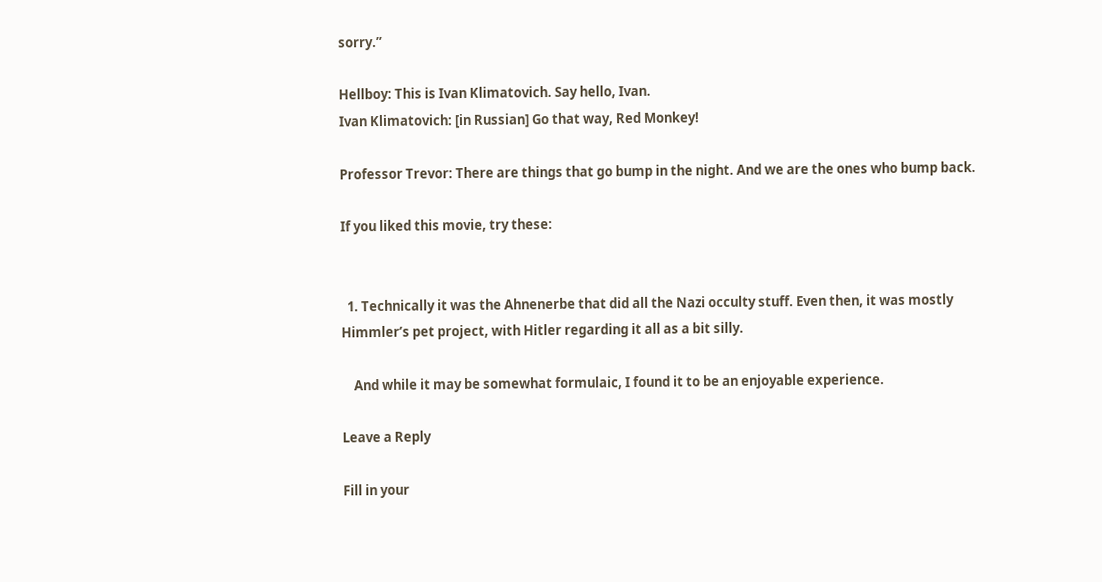sorry.”

Hellboy: This is Ivan Klimatovich. Say hello, Ivan.
Ivan Klimatovich: [in Russian] Go that way, Red Monkey!

Professor Trevor: There are things that go bump in the night. And we are the ones who bump back.

If you liked this movie, try these:


  1. Technically it was the Ahnenerbe that did all the Nazi occulty stuff. Even then, it was mostly Himmler’s pet project, with Hitler regarding it all as a bit silly.

    And while it may be somewhat formulaic, I found it to be an enjoyable experience.

Leave a Reply

Fill in your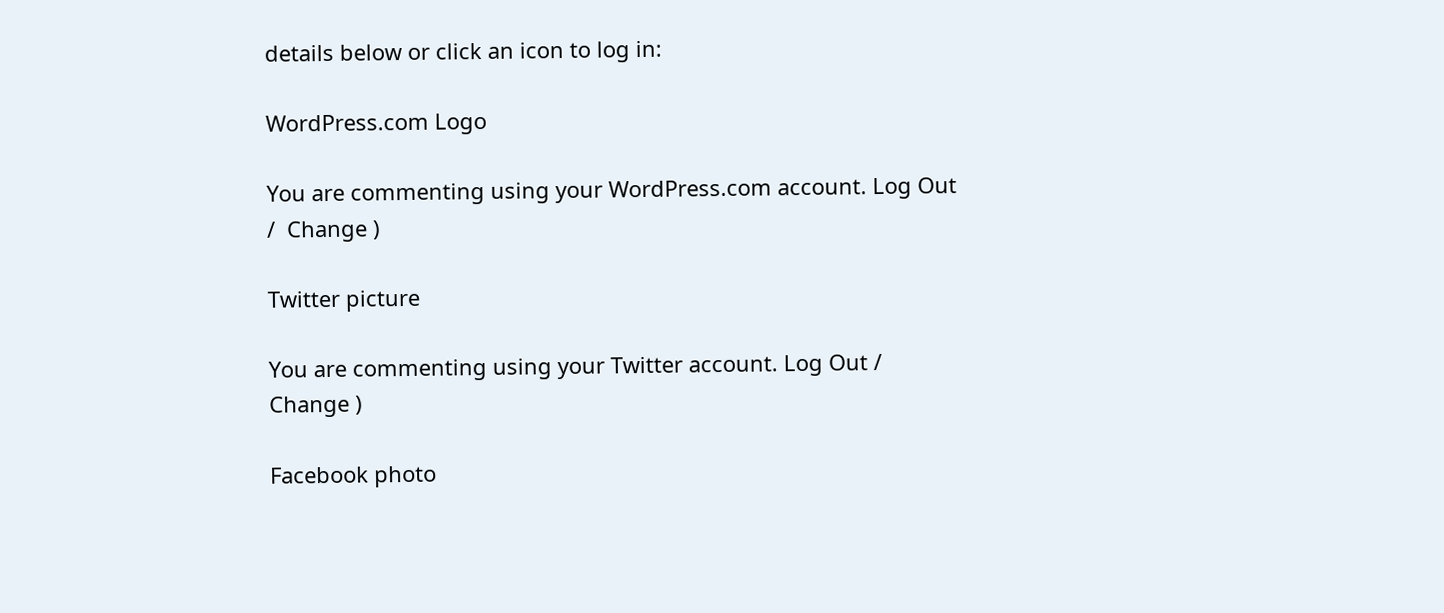details below or click an icon to log in:

WordPress.com Logo

You are commenting using your WordPress.com account. Log Out /  Change )

Twitter picture

You are commenting using your Twitter account. Log Out /  Change )

Facebook photo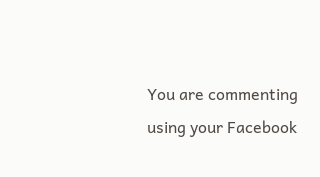You are commenting using your Facebook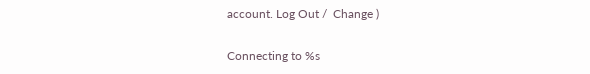account. Log Out /  Change )

Connecting to %s